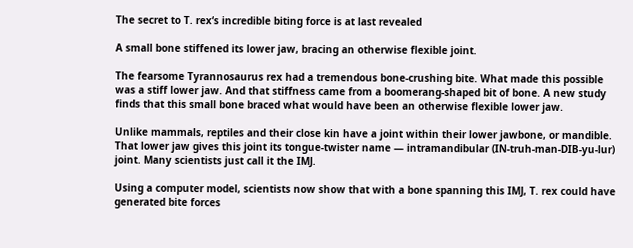The secret to T. rex‘s incredible biting force is at last revealed

A small bone stiffened its lower jaw, bracing an otherwise flexible joint.

The fearsome Tyrannosaurus rex had a tremendous bone-crushing bite. What made this possible was a stiff lower jaw. And that stiffness came from a boomerang-shaped bit of bone. A new study finds that this small bone braced what would have been an otherwise flexible lower jaw.

Unlike mammals, reptiles and their close kin have a joint within their lower jawbone, or mandible. That lower jaw gives this joint its tongue-twister name — intramandibular (IN-truh-man-DIB-yu-lur) joint. Many scientists just call it the IMJ.

Using a computer model, scientists now show that with a bone spanning this IMJ, T. rex could have generated bite forces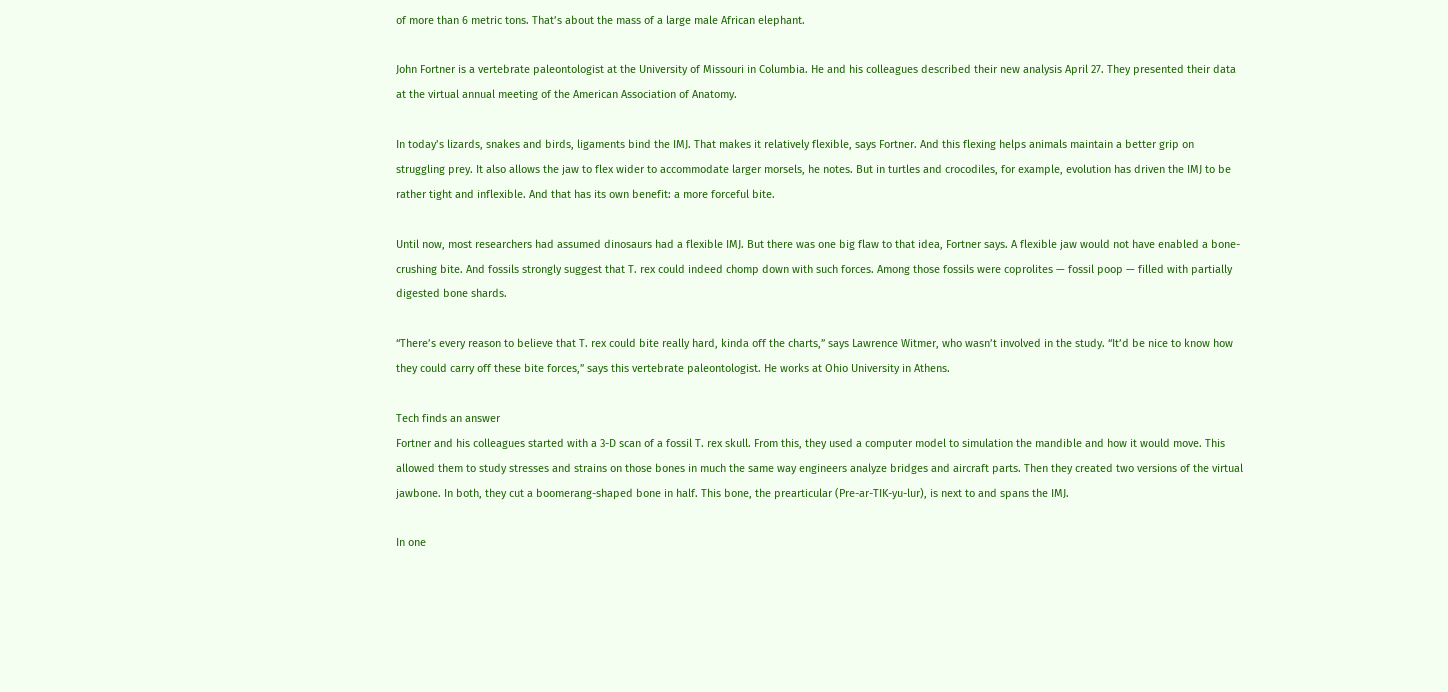of more than 6 metric tons. That’s about the mass of a large male African elephant.

John Fortner is a vertebrate paleontologist at the University of Missouri in Columbia. He and his colleagues described their new analysis April 27. They presented their data at the virtual annual meeting of the American Association of Anatomy.

In today’s lizards, snakes and birds, ligaments bind the IMJ. That makes it relatively flexible, says Fortner. And this flexing helps animals maintain a better grip on struggling prey. It also allows the jaw to flex wider to accommodate larger morsels, he notes. But in turtles and crocodiles, for example, evolution has driven the IMJ to be rather tight and inflexible. And that has its own benefit: a more forceful bite.

Until now, most researchers had assumed dinosaurs had a flexible IMJ. But there was one big flaw to that idea, Fortner says. A flexible jaw would not have enabled a bone-crushing bite. And fossils strongly suggest that T. rex could indeed chomp down with such forces. Among those fossils were coprolites — fossil poop — filled with partially digested bone shards.

“There’s every reason to believe that T. rex could bite really hard, kinda off the charts,” says Lawrence Witmer, who wasn’t involved in the study. “It’d be nice to know how they could carry off these bite forces,” says this vertebrate paleontologist. He works at Ohio University in Athens.

Tech finds an answer
Fortner and his colleagues started with a 3-D scan of a fossil T. rex skull. From this, they used a computer model to simulation the mandible and how it would move. This allowed them to study stresses and strains on those bones in much the same way engineers analyze bridges and aircraft parts. Then they created two versions of the virtual jawbone. In both, they cut a boomerang-shaped bone in half. This bone, the prearticular (Pre-ar-TIK-yu-lur), is next to and spans the IMJ.

In one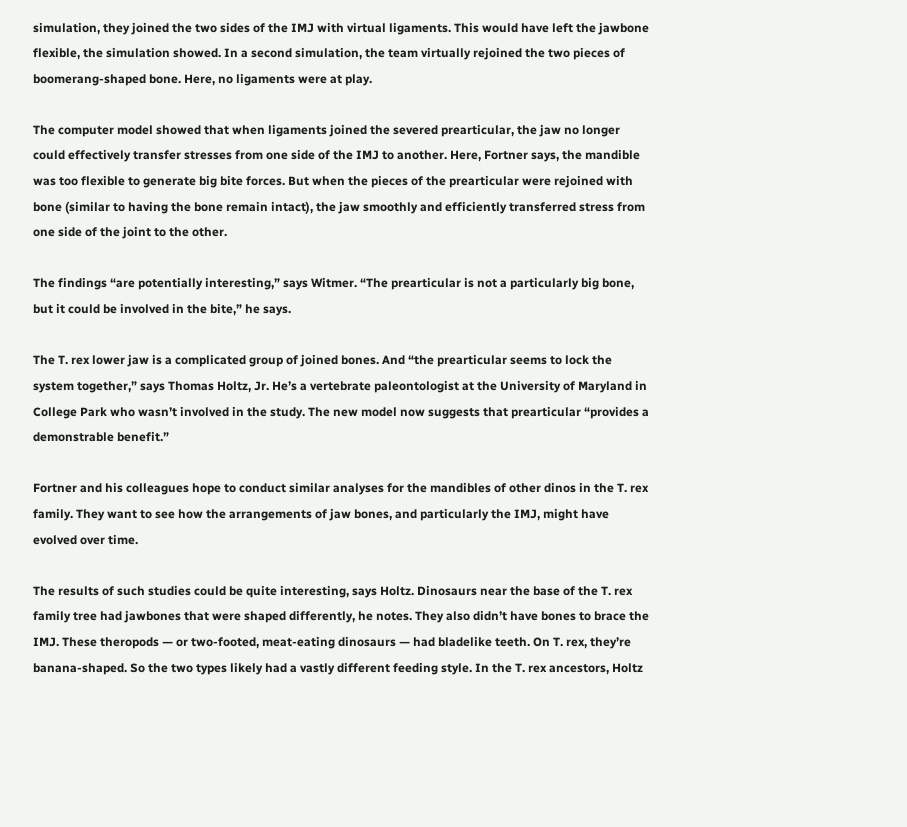simulation, they joined the two sides of the IMJ with virtual ligaments. This would have left the jawbone flexible, the simulation showed. In a second simulation, the team virtually rejoined the two pieces of boomerang-shaped bone. Here, no ligaments were at play.

The computer model showed that when ligaments joined the severed prearticular, the jaw no longer could effectively transfer stresses from one side of the IMJ to another. Here, Fortner says, the mandible was too flexible to generate big bite forces. But when the pieces of the prearticular were rejoined with bone (similar to having the bone remain intact), the jaw smoothly and efficiently transferred stress from one side of the joint to the other.

The findings “are potentially interesting,” says Witmer. “The prearticular is not a particularly big bone, but it could be involved in the bite,” he says.

The T. rex lower jaw is a complicated group of joined bones. And “the prearticular seems to lock the system together,” says Thomas Holtz, Jr. He’s a vertebrate paleontologist at the University of Maryland in College Park who wasn’t involved in the study. The new model now suggests that prearticular “provides a demonstrable benefit.”

Fortner and his colleagues hope to conduct similar analyses for the mandibles of other dinos in the T. rex family. They want to see how the arrangements of jaw bones, and particularly the IMJ, might have evolved over time.

The results of such studies could be quite interesting, says Holtz. Dinosaurs near the base of the T. rex family tree had jawbones that were shaped differently, he notes. They also didn’t have bones to brace the IMJ. These theropods — or two-footed, meat-eating dinosaurs — had bladelike teeth. On T. rex, they’re banana-shaped. So the two types likely had a vastly different feeding style. In the T. rex ancestors, Holtz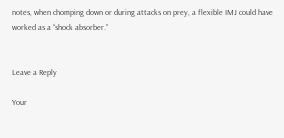notes, when chomping down or during attacks on prey, a flexible IMJ could have worked as a “shock absorber.”


Leave a Reply

Your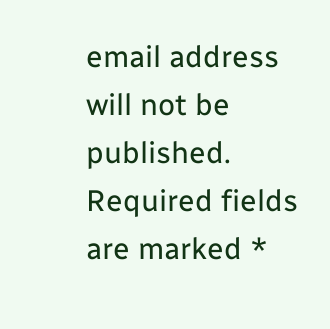email address will not be published. Required fields are marked *